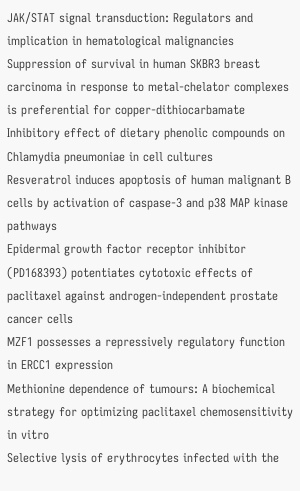JAK/STAT signal transduction: Regulators and implication in hematological malignancies
Suppression of survival in human SKBR3 breast carcinoma in response to metal-chelator complexes is preferential for copper-dithiocarbamate
Inhibitory effect of dietary phenolic compounds on Chlamydia pneumoniae in cell cultures
Resveratrol induces apoptosis of human malignant B cells by activation of caspase-3 and p38 MAP kinase pathways
Epidermal growth factor receptor inhibitor (PD168393) potentiates cytotoxic effects of paclitaxel against androgen-independent prostate cancer cells
MZF1 possesses a repressively regulatory function in ERCC1 expression
Methionine dependence of tumours: A biochemical strategy for optimizing paclitaxel chemosensitivity in vitro
Selective lysis of erythrocytes infected with the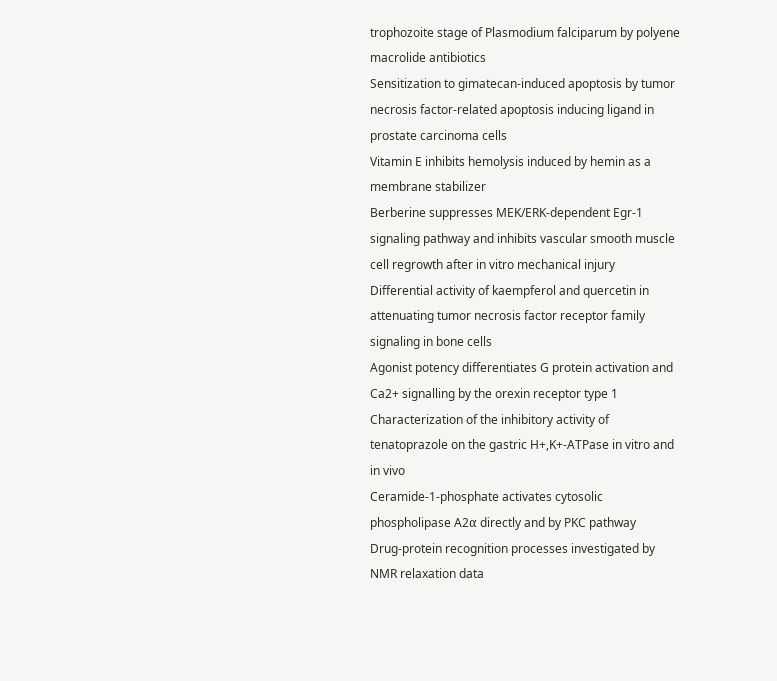trophozoite stage of Plasmodium falciparum by polyene macrolide antibiotics
Sensitization to gimatecan-induced apoptosis by tumor necrosis factor-related apoptosis inducing ligand in prostate carcinoma cells
Vitamin E inhibits hemolysis induced by hemin as a membrane stabilizer
Berberine suppresses MEK/ERK-dependent Egr-1 signaling pathway and inhibits vascular smooth muscle cell regrowth after in vitro mechanical injury
Differential activity of kaempferol and quercetin in attenuating tumor necrosis factor receptor family signaling in bone cells
Agonist potency differentiates G protein activation and Ca2+ signalling by the orexin receptor type 1
Characterization of the inhibitory activity of tenatoprazole on the gastric H+,K+-ATPase in vitro and in vivo
Ceramide-1-phosphate activates cytosolic phospholipase A2α directly and by PKC pathway
Drug-protein recognition processes investigated by NMR relaxation data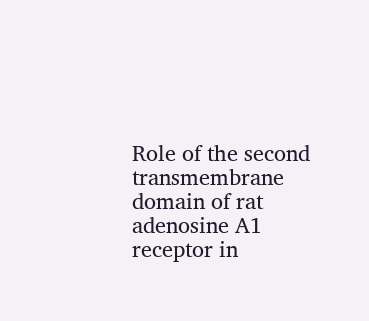Role of the second transmembrane domain of rat adenosine A1 receptor in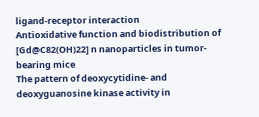ligand-receptor interaction
Antioxidative function and biodistribution of [Gd@C82(OH)22] n nanoparticles in tumor-bearing mice
The pattern of deoxycytidine- and deoxyguanosine kinase activity in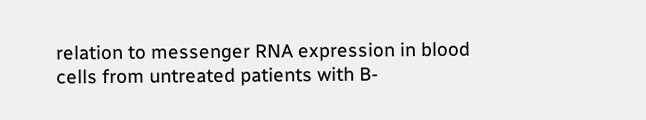relation to messenger RNA expression in blood cells from untreated patients with B-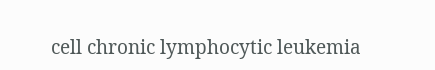cell chronic lymphocytic leukemia